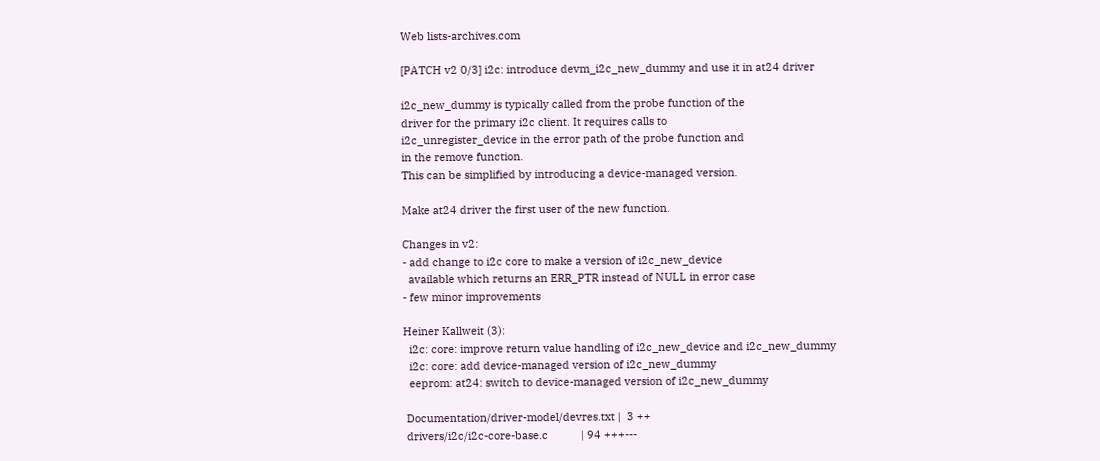Web lists-archives.com

[PATCH v2 0/3] i2c: introduce devm_i2c_new_dummy and use it in at24 driver

i2c_new_dummy is typically called from the probe function of the
driver for the primary i2c client. It requires calls to
i2c_unregister_device in the error path of the probe function and
in the remove function.
This can be simplified by introducing a device-managed version.

Make at24 driver the first user of the new function.

Changes in v2:
- add change to i2c core to make a version of i2c_new_device
  available which returns an ERR_PTR instead of NULL in error case
- few minor improvements

Heiner Kallweit (3):
  i2c: core: improve return value handling of i2c_new_device and i2c_new_dummy
  i2c: core: add device-managed version of i2c_new_dummy
  eeprom: at24: switch to device-managed version of i2c_new_dummy

 Documentation/driver-model/devres.txt |  3 ++
 drivers/i2c/i2c-core-base.c           | 94 +++---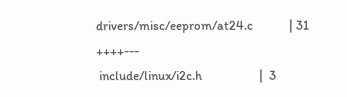drivers/misc/eeprom/at24.c            | 31 ++++---
 include/linux/i2c.h                   |  3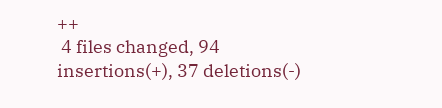++
 4 files changed, 94 insertions(+), 37 deletions(-)